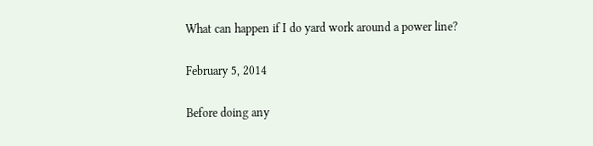What can happen if I do yard work around a power line?

February 5, 2014

Before doing any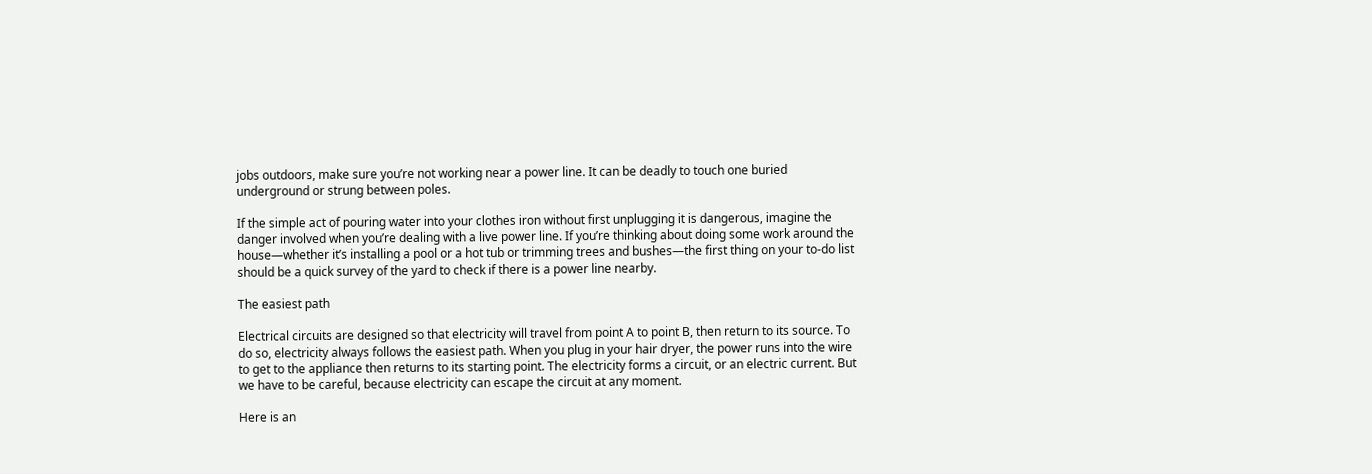jobs outdoors, make sure you’re not working near a power line. It can be deadly to touch one buried underground or strung between poles.

If the simple act of pouring water into your clothes iron without first unplugging it is dangerous, imagine the danger involved when you’re dealing with a live power line. If you’re thinking about doing some work around the house—whether it’s installing a pool or a hot tub or trimming trees and bushes—the first thing on your to-do list should be a quick survey of the yard to check if there is a power line nearby.

The easiest path

Electrical circuits are designed so that electricity will travel from point A to point B, then return to its source. To do so, electricity always follows the easiest path. When you plug in your hair dryer, the power runs into the wire to get to the appliance then returns to its starting point. The electricity forms a circuit, or an electric current. But we have to be careful, because electricity can escape the circuit at any moment.

Here is an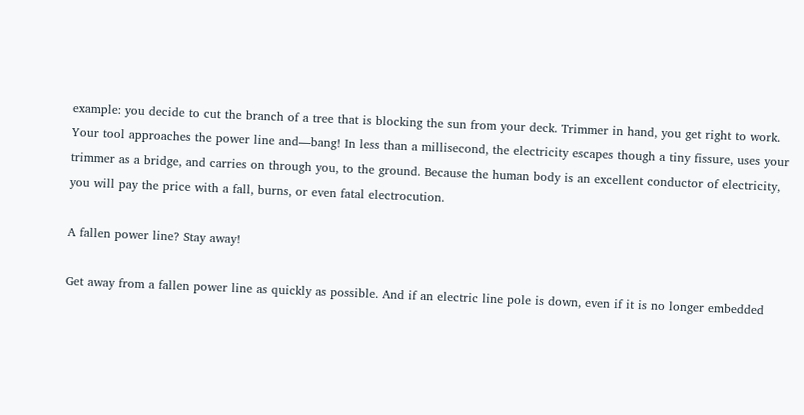example: you decide to cut the branch of a tree that is blocking the sun from your deck. Trimmer in hand, you get right to work. Your tool approaches the power line and—bang! In less than a millisecond, the electricity escapes though a tiny fissure, uses your trimmer as a bridge, and carries on through you, to the ground. Because the human body is an excellent conductor of electricity, you will pay the price with a fall, burns, or even fatal electrocution.

A fallen power line? Stay away!

Get away from a fallen power line as quickly as possible. And if an electric line pole is down, even if it is no longer embedded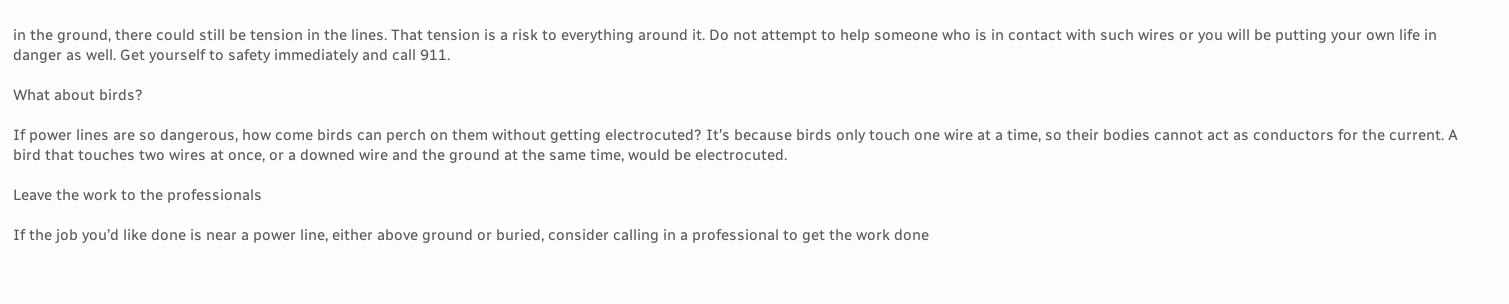in the ground, there could still be tension in the lines. That tension is a risk to everything around it. Do not attempt to help someone who is in contact with such wires or you will be putting your own life in danger as well. Get yourself to safety immediately and call 911.

What about birds?

If power lines are so dangerous, how come birds can perch on them without getting electrocuted? It’s because birds only touch one wire at a time, so their bodies cannot act as conductors for the current. A bird that touches two wires at once, or a downed wire and the ground at the same time, would be electrocuted.

Leave the work to the professionals

If the job you’d like done is near a power line, either above ground or buried, consider calling in a professional to get the work done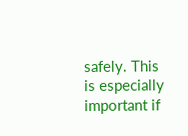safely. This is especially important if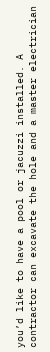you’d like to have a pool or jacuzzi installed. A contractor can excavate the hole and a master electrician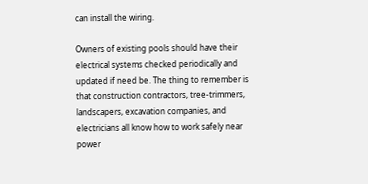can install the wiring.

Owners of existing pools should have their electrical systems checked periodically and updated if need be. The thing to remember is that construction contractors, tree-trimmers, landscapers, excavation companies, and electricians all know how to work safely near power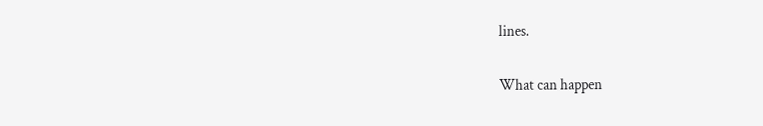lines.

What can happen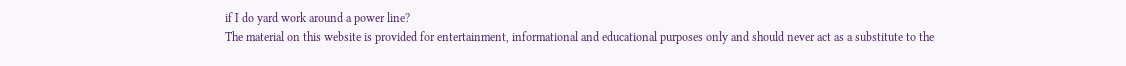if I do yard work around a power line?
The material on this website is provided for entertainment, informational and educational purposes only and should never act as a substitute to the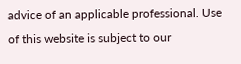advice of an applicable professional. Use of this website is subject to our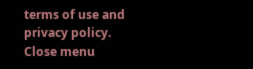terms of use and privacy policy.
Close menu